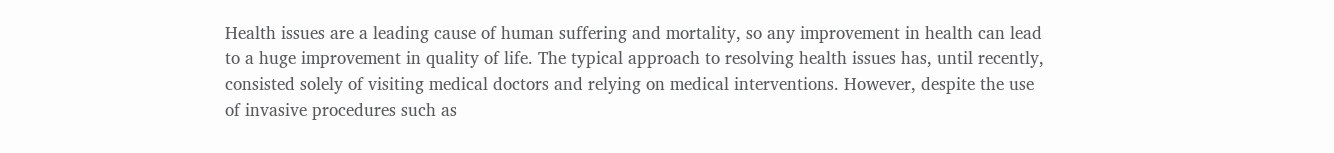Health issues are a leading cause of human suffering and mortality, so any improvement in health can lead to a huge improvement in quality of life. The typical approach to resolving health issues has, until recently, consisted solely of visiting medical doctors and relying on medical interventions. However, despite the use of invasive procedures such as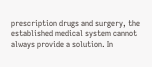prescription drugs and surgery, the established medical system cannot always provide a solution. In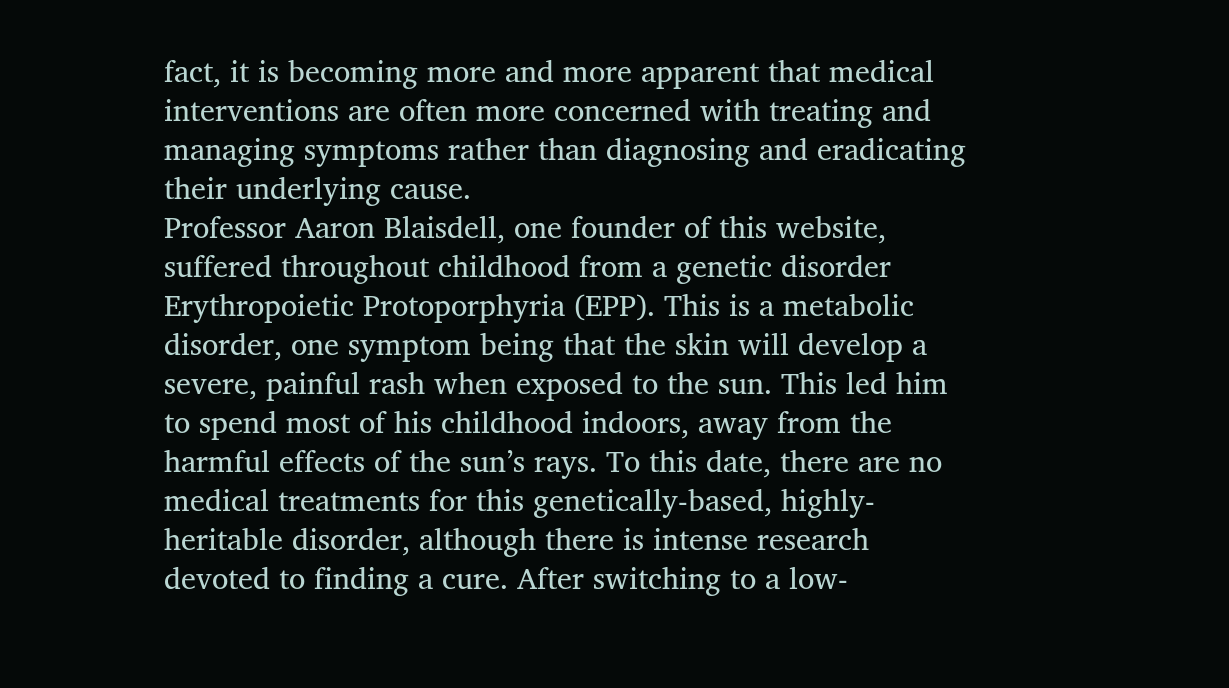fact, it is becoming more and more apparent that medical interventions are often more concerned with treating and managing symptoms rather than diagnosing and eradicating their underlying cause.
Professor Aaron Blaisdell, one founder of this website, suffered throughout childhood from a genetic disorder Erythropoietic Protoporphyria (EPP). This is a metabolic disorder, one symptom being that the skin will develop a severe, painful rash when exposed to the sun. This led him to spend most of his childhood indoors, away from the harmful effects of the sun’s rays. To this date, there are no medical treatments for this genetically-based, highly-heritable disorder, although there is intense research devoted to finding a cure. After switching to a low-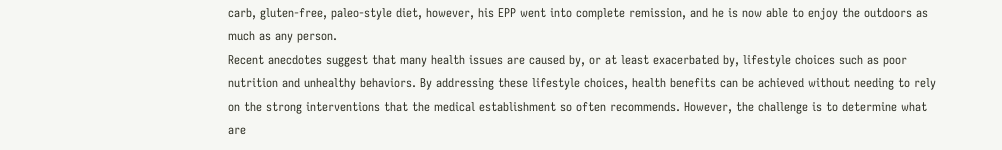carb, gluten-free, paleo-style diet, however, his EPP went into complete remission, and he is now able to enjoy the outdoors as much as any person.
Recent anecdotes suggest that many health issues are caused by, or at least exacerbated by, lifestyle choices such as poor nutrition and unhealthy behaviors. By addressing these lifestyle choices, health benefits can be achieved without needing to rely on the strong interventions that the medical establishment so often recommends. However, the challenge is to determine what are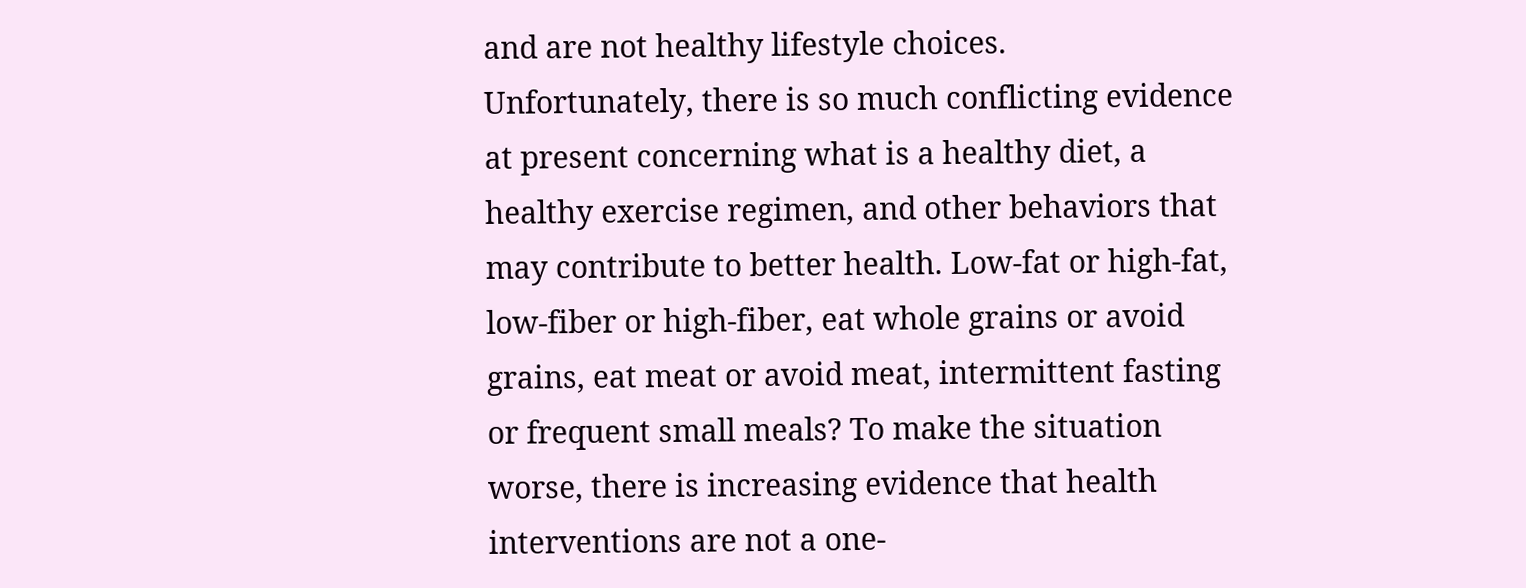and are not healthy lifestyle choices.
Unfortunately, there is so much conflicting evidence at present concerning what is a healthy diet, a healthy exercise regimen, and other behaviors that may contribute to better health. Low-fat or high-fat, low-fiber or high-fiber, eat whole grains or avoid grains, eat meat or avoid meat, intermittent fasting or frequent small meals? To make the situation worse, there is increasing evidence that health interventions are not a one-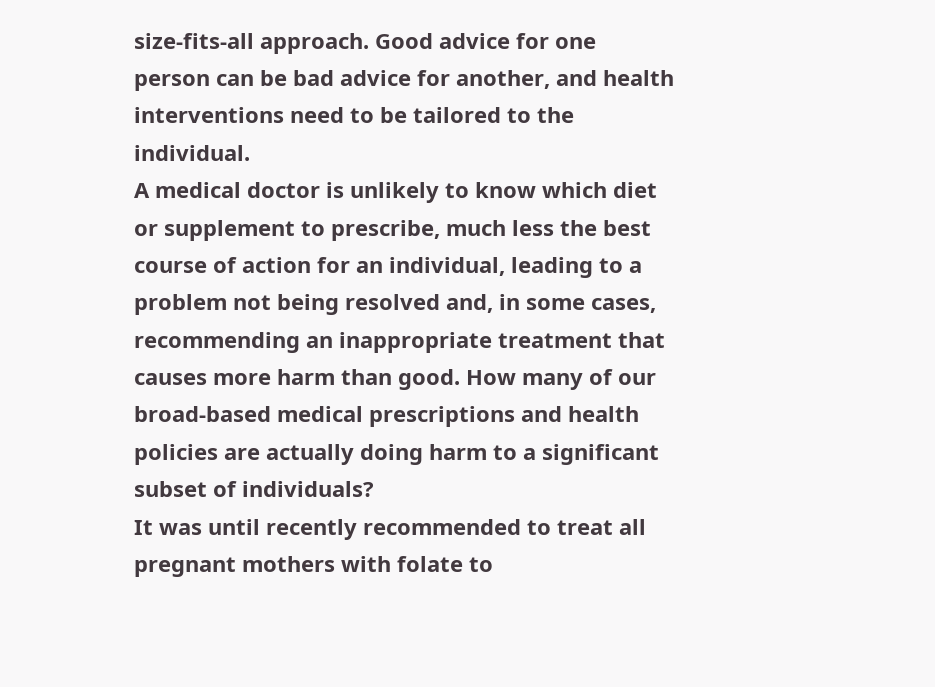size-fits-all approach. Good advice for one person can be bad advice for another, and health interventions need to be tailored to the individual.
A medical doctor is unlikely to know which diet or supplement to prescribe, much less the best course of action for an individual, leading to a problem not being resolved and, in some cases, recommending an inappropriate treatment that causes more harm than good. How many of our broad-based medical prescriptions and health policies are actually doing harm to a significant subset of individuals?
It was until recently recommended to treat all pregnant mothers with folate to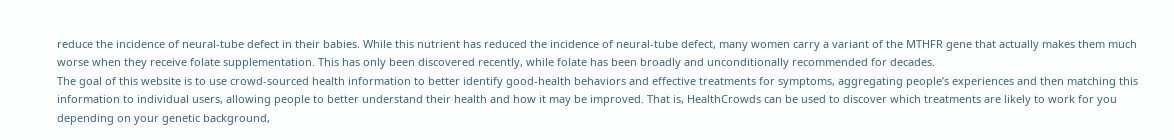reduce the incidence of neural-tube defect in their babies. While this nutrient has reduced the incidence of neural-tube defect, many women carry a variant of the MTHFR gene that actually makes them much worse when they receive folate supplementation. This has only been discovered recently, while folate has been broadly and unconditionally recommended for decades.
The goal of this website is to use crowd-sourced health information to better identify good-health behaviors and effective treatments for symptoms, aggregating people’s experiences and then matching this information to individual users, allowing people to better understand their health and how it may be improved. That is, HealthCrowds can be used to discover which treatments are likely to work for you depending on your genetic background,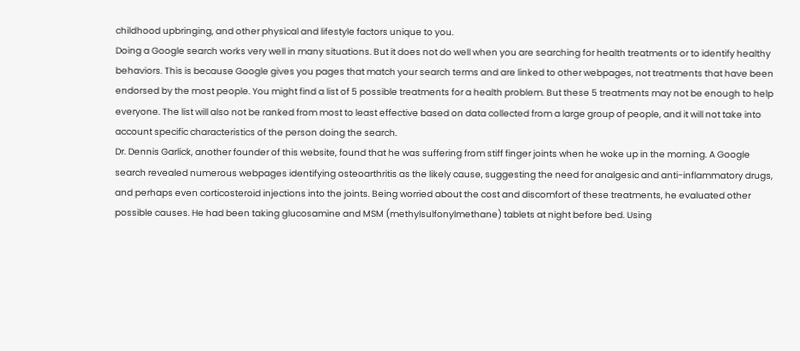childhood upbringing, and other physical and lifestyle factors unique to you.
Doing a Google search works very well in many situations. But it does not do well when you are searching for health treatments or to identify healthy behaviors. This is because Google gives you pages that match your search terms and are linked to other webpages, not treatments that have been endorsed by the most people. You might find a list of 5 possible treatments for a health problem. But these 5 treatments may not be enough to help everyone. The list will also not be ranked from most to least effective based on data collected from a large group of people, and it will not take into account specific characteristics of the person doing the search.
Dr. Dennis Garlick, another founder of this website, found that he was suffering from stiff finger joints when he woke up in the morning. A Google search revealed numerous webpages identifying osteoarthritis as the likely cause, suggesting the need for analgesic and anti-inflammatory drugs, and perhaps even corticosteroid injections into the joints. Being worried about the cost and discomfort of these treatments, he evaluated other possible causes. He had been taking glucosamine and MSM (methylsulfonylmethane) tablets at night before bed. Using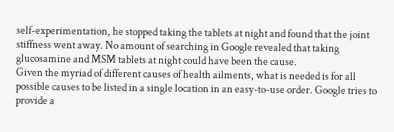self-experimentation, he stopped taking the tablets at night and found that the joint stiffness went away. No amount of searching in Google revealed that taking glucosamine and MSM tablets at night could have been the cause.
Given the myriad of different causes of health ailments, what is needed is for all possible causes to be listed in a single location in an easy-to-use order. Google tries to provide a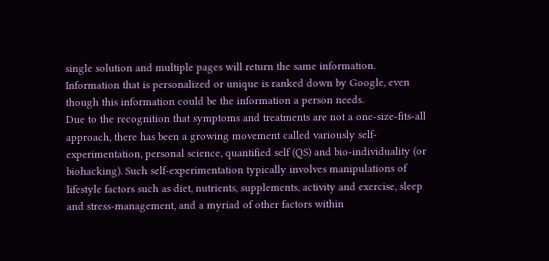single solution and multiple pages will return the same information. Information that is personalized or unique is ranked down by Google, even though this information could be the information a person needs.
Due to the recognition that symptoms and treatments are not a one-size-fits-all approach, there has been a growing movement called variously self-experimentation, personal science, quantified self (QS) and bio-individuality (or biohacking). Such self-experimentation typically involves manipulations of lifestyle factors such as diet, nutrients, supplements, activity and exercise, sleep and stress-management, and a myriad of other factors within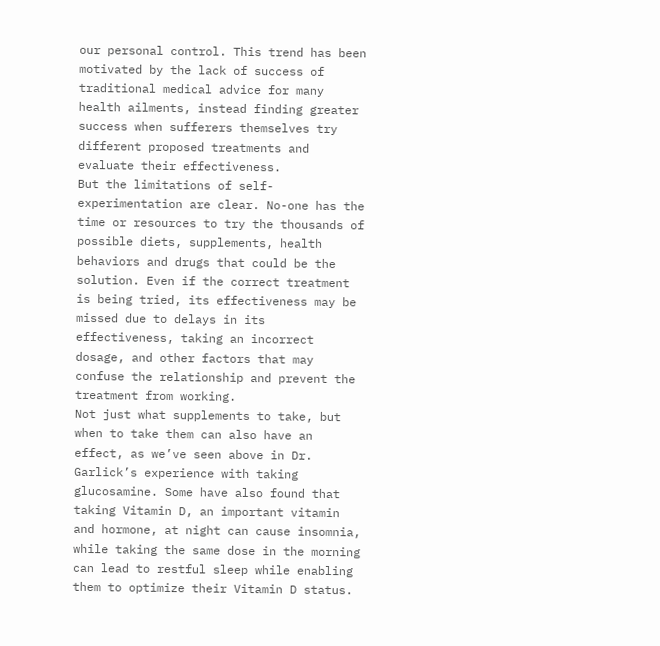our personal control. This trend has been motivated by the lack of success of traditional medical advice for many health ailments, instead finding greater success when sufferers themselves try different proposed treatments and evaluate their effectiveness.
But the limitations of self-experimentation are clear. No-one has the time or resources to try the thousands of possible diets, supplements, health behaviors and drugs that could be the solution. Even if the correct treatment is being tried, its effectiveness may be missed due to delays in its effectiveness, taking an incorrect dosage, and other factors that may confuse the relationship and prevent the treatment from working.
Not just what supplements to take, but when to take them can also have an effect, as we’ve seen above in Dr. Garlick’s experience with taking glucosamine. Some have also found that taking Vitamin D, an important vitamin and hormone, at night can cause insomnia, while taking the same dose in the morning can lead to restful sleep while enabling them to optimize their Vitamin D status.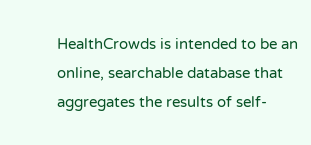HealthCrowds is intended to be an online, searchable database that aggregates the results of self-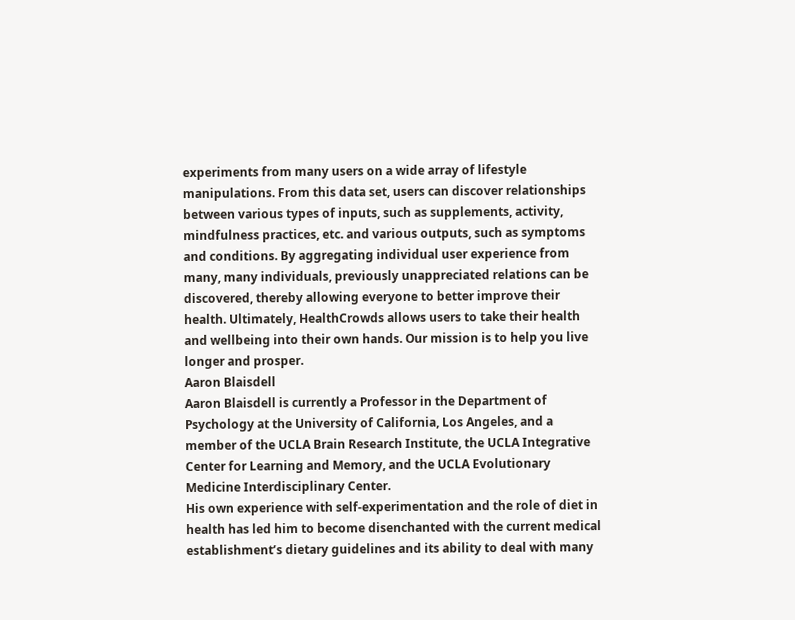experiments from many users on a wide array of lifestyle manipulations. From this data set, users can discover relationships between various types of inputs, such as supplements, activity, mindfulness practices, etc. and various outputs, such as symptoms and conditions. By aggregating individual user experience from many, many individuals, previously unappreciated relations can be discovered, thereby allowing everyone to better improve their health. Ultimately, HealthCrowds allows users to take their health and wellbeing into their own hands. Our mission is to help you live longer and prosper.
Aaron Blaisdell
Aaron Blaisdell is currently a Professor in the Department of Psychology at the University of California, Los Angeles, and a member of the UCLA Brain Research Institute, the UCLA Integrative Center for Learning and Memory, and the UCLA Evolutionary Medicine Interdisciplinary Center.
His own experience with self-experimentation and the role of diet in health has led him to become disenchanted with the current medical establishment’s dietary guidelines and its ability to deal with many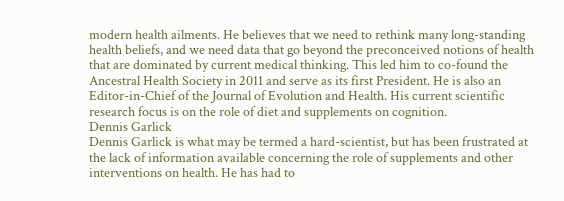modern health ailments. He believes that we need to rethink many long-standing health beliefs, and we need data that go beyond the preconceived notions of health that are dominated by current medical thinking. This led him to co-found the Ancestral Health Society in 2011 and serve as its first President. He is also an Editor-in-Chief of the Journal of Evolution and Health. His current scientific research focus is on the role of diet and supplements on cognition.
Dennis Garlick
Dennis Garlick is what may be termed a hard-scientist, but has been frustrated at the lack of information available concerning the role of supplements and other interventions on health. He has had to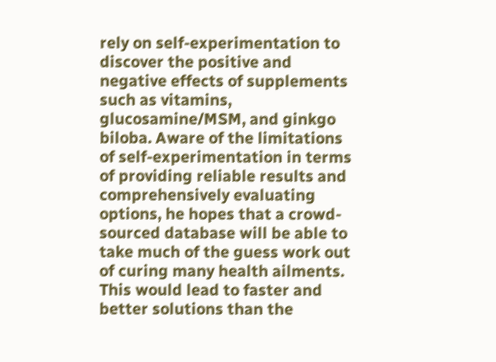rely on self-experimentation to discover the positive and negative effects of supplements such as vitamins, glucosamine/MSM, and ginkgo biloba. Aware of the limitations of self-experimentation in terms of providing reliable results and comprehensively evaluating options, he hopes that a crowd-sourced database will be able to take much of the guess work out of curing many health ailments. This would lead to faster and better solutions than the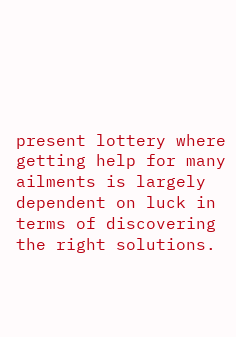present lottery where getting help for many ailments is largely dependent on luck in terms of discovering the right solutions.